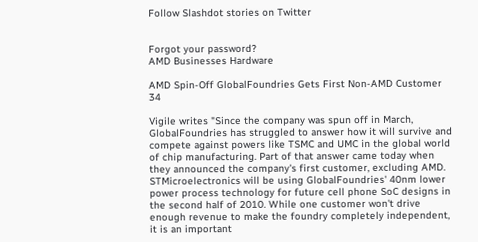Follow Slashdot stories on Twitter


Forgot your password?
AMD Businesses Hardware

AMD Spin-Off GlobalFoundries Gets First Non-AMD Customer 34

Vigile writes "Since the company was spun off in March, GlobalFoundries has struggled to answer how it will survive and compete against powers like TSMC and UMC in the global world of chip manufacturing. Part of that answer came today when they announced the company's first customer, excluding AMD. STMicroelectronics will be using GlobalFoundries' 40nm lower power process technology for future cell phone SoC designs in the second half of 2010. While one customer won't drive enough revenue to make the foundry completely independent, it is an important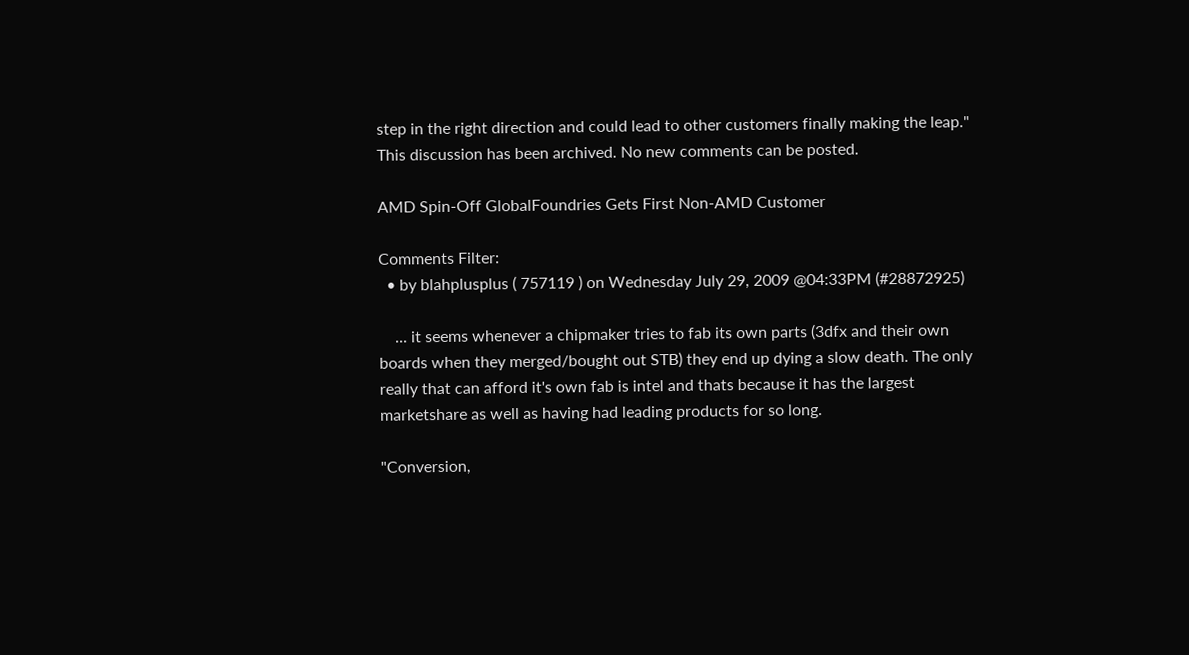step in the right direction and could lead to other customers finally making the leap."
This discussion has been archived. No new comments can be posted.

AMD Spin-Off GlobalFoundries Gets First Non-AMD Customer

Comments Filter:
  • by blahplusplus ( 757119 ) on Wednesday July 29, 2009 @04:33PM (#28872925)

    ... it seems whenever a chipmaker tries to fab its own parts (3dfx and their own boards when they merged/bought out STB) they end up dying a slow death. The only really that can afford it's own fab is intel and thats because it has the largest marketshare as well as having had leading products for so long.

"Conversion,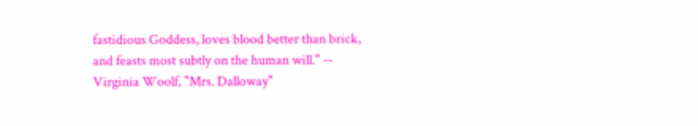fastidious Goddess, loves blood better than brick, and feasts most subtly on the human will." -- Virginia Woolf, "Mrs. Dalloway"